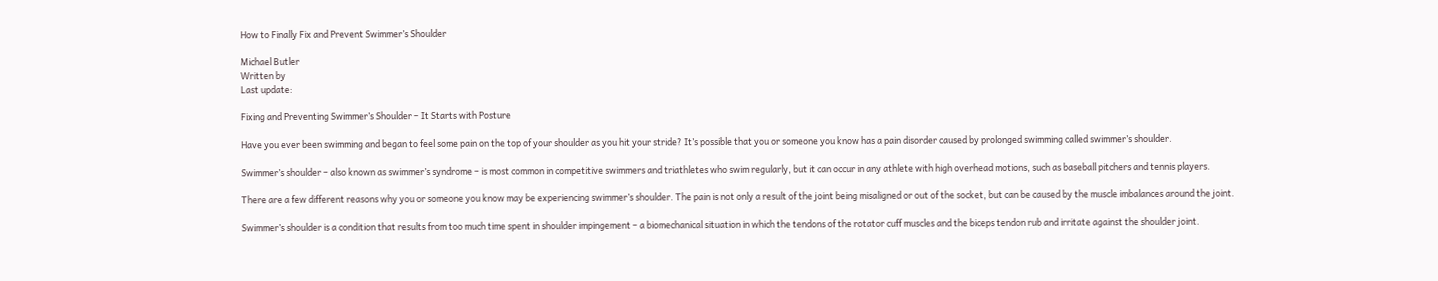How to Finally Fix and Prevent Swimmer’s Shoulder

Michael Butler
Written by
Last update:

Fixing and Preventing Swimmer’s Shoulder – It Starts with Posture

Have you ever been swimming and began to feel some pain on the top of your shoulder as you hit your stride? It’s possible that you or someone you know has a pain disorder caused by prolonged swimming called swimmer’s shoulder.

Swimmer’s shoulder – also known as swimmer’s syndrome – is most common in competitive swimmers and triathletes who swim regularly, but it can occur in any athlete with high overhead motions, such as baseball pitchers and tennis players.

There are a few different reasons why you or someone you know may be experiencing swimmer’s shoulder. The pain is not only a result of the joint being misaligned or out of the socket, but can be caused by the muscle imbalances around the joint.

Swimmer’s shoulder is a condition that results from too much time spent in shoulder impingement – a biomechanical situation in which the tendons of the rotator cuff muscles and the biceps tendon rub and irritate against the shoulder joint.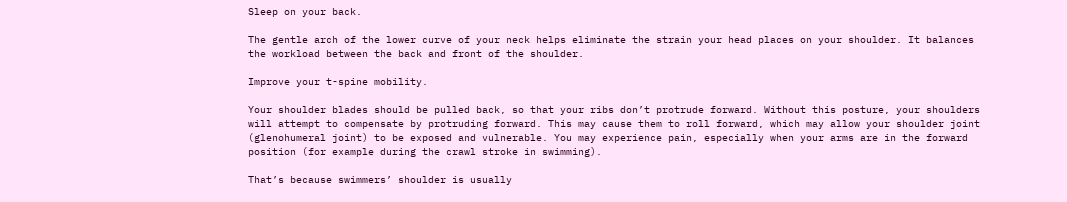Sleep on your back.

The gentle arch of the lower curve of your neck helps eliminate the strain your head places on your shoulder. It balances the workload between the back and front of the shoulder.

Improve your t-spine mobility.

Your shoulder blades should be pulled back, so that your ribs don’t protrude forward. Without this posture, your shoulders will attempt to compensate by protruding forward. This may cause them to roll forward, which may allow your shoulder joint (glenohumeral joint) to be exposed and vulnerable. You may experience pain, especially when your arms are in the forward position (for example during the crawl stroke in swimming).

That’s because swimmers’ shoulder is usually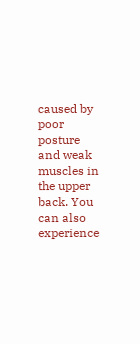caused by poor posture and weak muscles in the upper back. You can also experience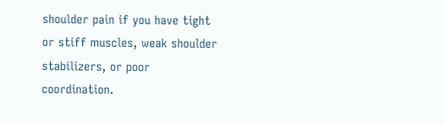shoulder pain if you have tight or stiff muscles, weak shoulder stabilizers, or poor coordination.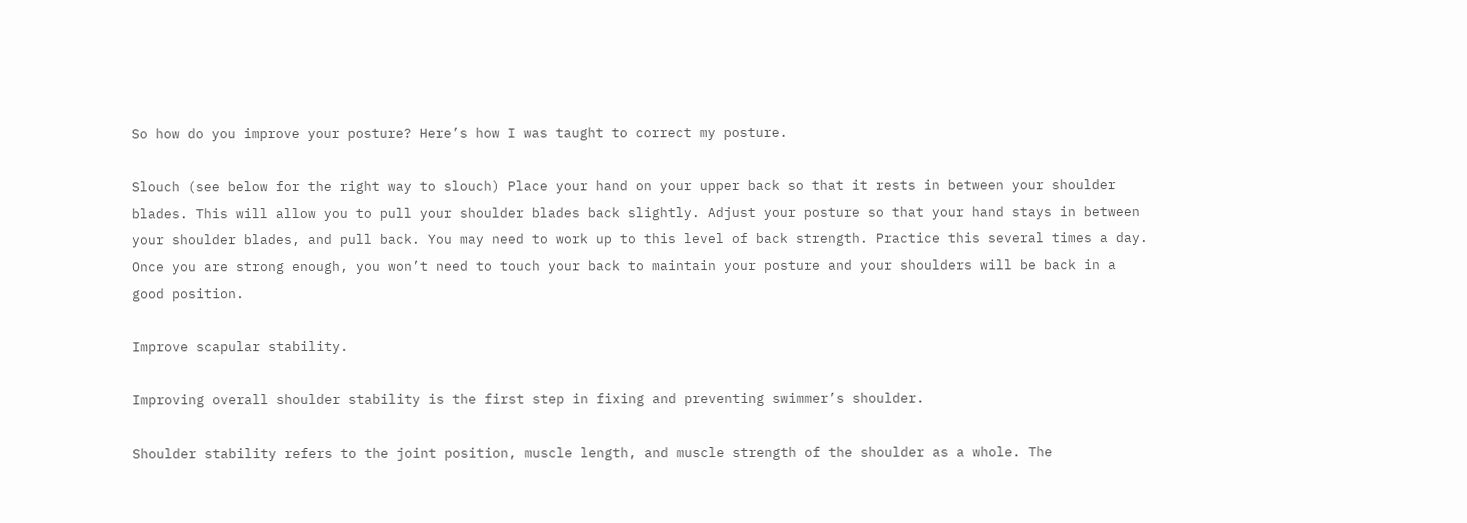So how do you improve your posture? Here’s how I was taught to correct my posture.

Slouch (see below for the right way to slouch) Place your hand on your upper back so that it rests in between your shoulder blades. This will allow you to pull your shoulder blades back slightly. Adjust your posture so that your hand stays in between your shoulder blades, and pull back. You may need to work up to this level of back strength. Practice this several times a day. Once you are strong enough, you won’t need to touch your back to maintain your posture and your shoulders will be back in a good position.

Improve scapular stability.

Improving overall shoulder stability is the first step in fixing and preventing swimmer’s shoulder.

Shoulder stability refers to the joint position, muscle length, and muscle strength of the shoulder as a whole. The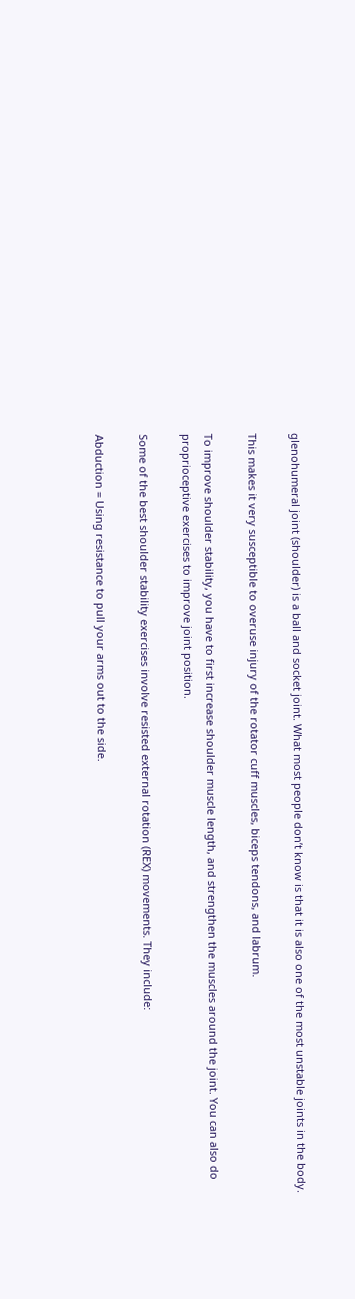glenohumeral joint (shoulder) is a ball and socket joint. What most people don’t know is that it is also one of the most unstable joints in the body.

This makes it very susceptible to overuse injury of the rotator cuff muscles, biceps tendons, and labrum.

To improve shoulder stability, you have to first increase shoulder muscle length, and strengthen the muscles around the joint. You can also do proprioceptive exercises to improve joint position.

Some of the best shoulder stability exercises involve resisted external rotation (REX) movements. They include:

Abduction = Using resistance to pull your arms out to the side.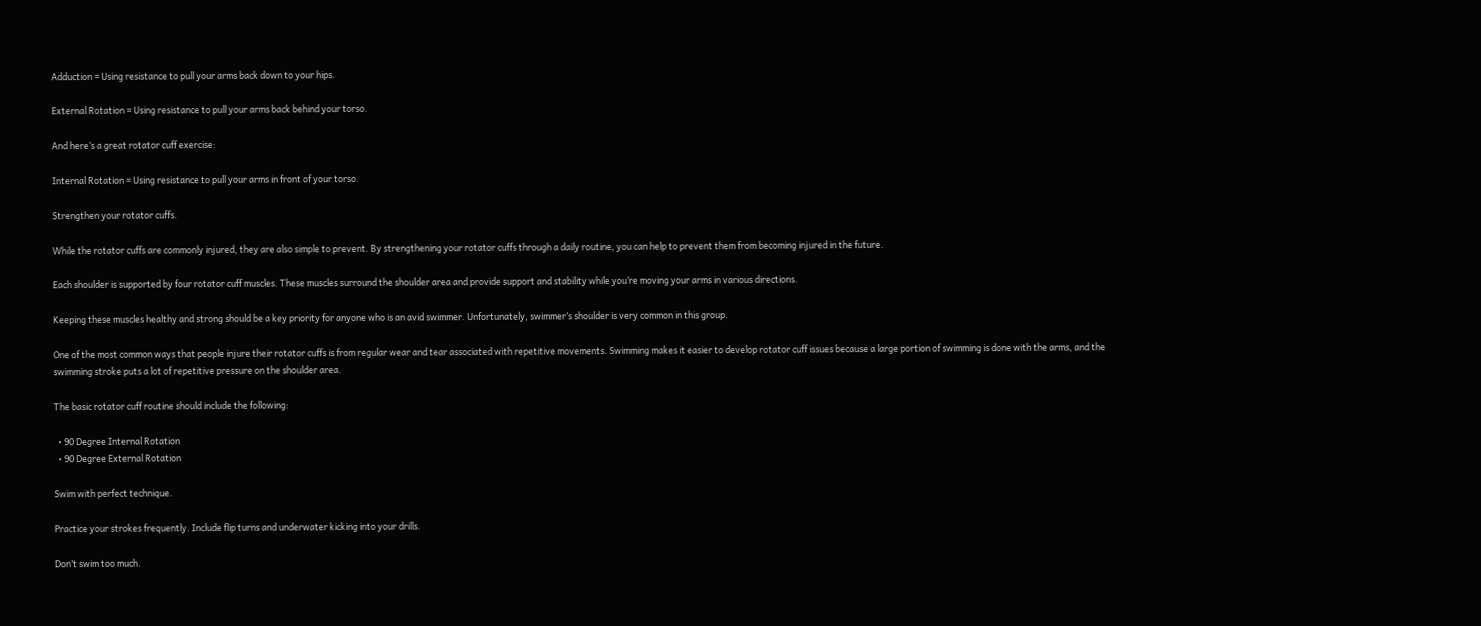Adduction = Using resistance to pull your arms back down to your hips.

External Rotation = Using resistance to pull your arms back behind your torso.

And here’s a great rotator cuff exercise:

Internal Rotation = Using resistance to pull your arms in front of your torso.

Strengthen your rotator cuffs.

While the rotator cuffs are commonly injured, they are also simple to prevent. By strengthening your rotator cuffs through a daily routine, you can help to prevent them from becoming injured in the future.

Each shoulder is supported by four rotator cuff muscles. These muscles surround the shoulder area and provide support and stability while you’re moving your arms in various directions.

Keeping these muscles healthy and strong should be a key priority for anyone who is an avid swimmer. Unfortunately, swimmer’s shoulder is very common in this group.

One of the most common ways that people injure their rotator cuffs is from regular wear and tear associated with repetitive movements. Swimming makes it easier to develop rotator cuff issues because a large portion of swimming is done with the arms, and the swimming stroke puts a lot of repetitive pressure on the shoulder area.

The basic rotator cuff routine should include the following:

  • 90 Degree Internal Rotation
  • 90 Degree External Rotation

Swim with perfect technique.

Practice your strokes frequently. Include flip turns and underwater kicking into your drills.

Don’t swim too much.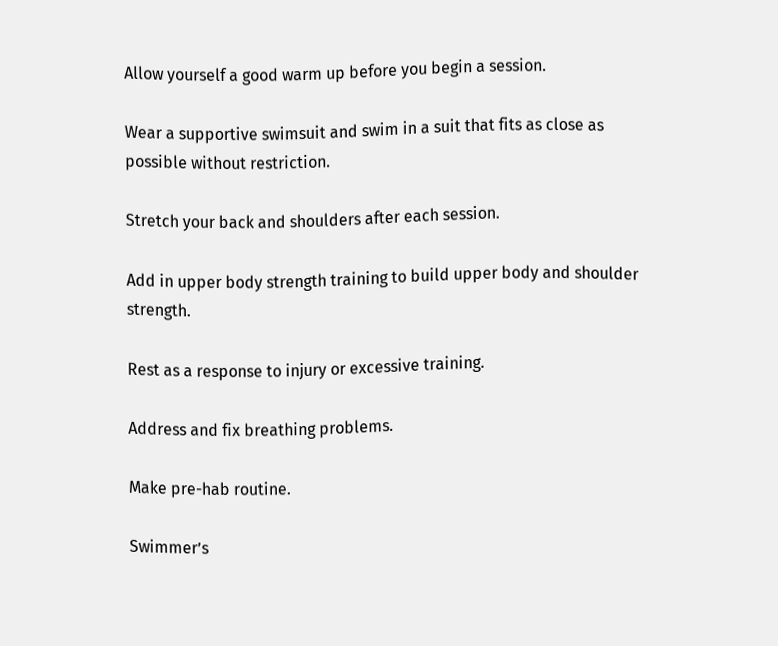Allow yourself a good warm up before you begin a session.

Wear a supportive swimsuit and swim in a suit that fits as close as possible without restriction.

Stretch your back and shoulders after each session.

Add in upper body strength training to build upper body and shoulder strength.

Rest as a response to injury or excessive training.

Address and fix breathing problems.

Make pre-hab routine.

Swimmer’s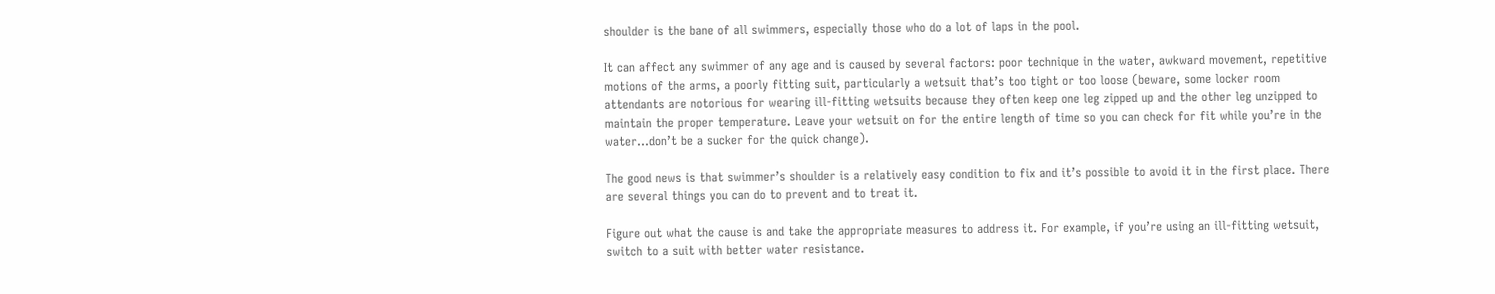shoulder is the bane of all swimmers, especially those who do a lot of laps in the pool.

It can affect any swimmer of any age and is caused by several factors: poor technique in the water, awkward movement, repetitive motions of the arms, a poorly fitting suit, particularly a wetsuit that’s too tight or too loose (beware, some locker room attendants are notorious for wearing ill-fitting wetsuits because they often keep one leg zipped up and the other leg unzipped to maintain the proper temperature. Leave your wetsuit on for the entire length of time so you can check for fit while you’re in the water…don’t be a sucker for the quick change).

The good news is that swimmer’s shoulder is a relatively easy condition to fix and it’s possible to avoid it in the first place. There are several things you can do to prevent and to treat it.

Figure out what the cause is and take the appropriate measures to address it. For example, if you’re using an ill-fitting wetsuit, switch to a suit with better water resistance.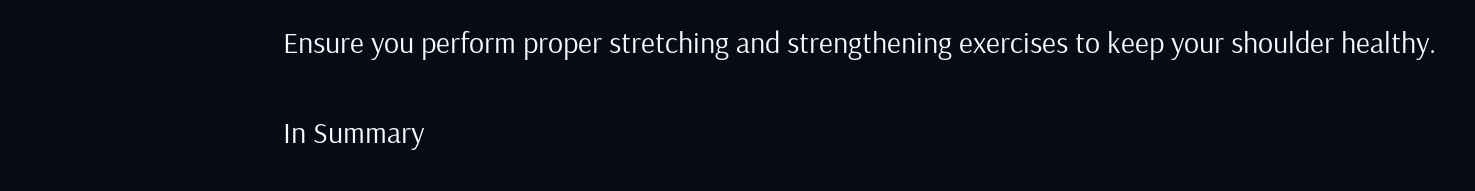Ensure you perform proper stretching and strengthening exercises to keep your shoulder healthy.

In Summary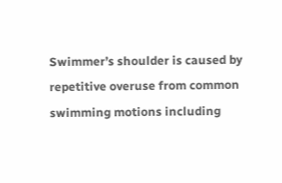Swimmer’s shoulder is caused by repetitive overuse from common swimming motions including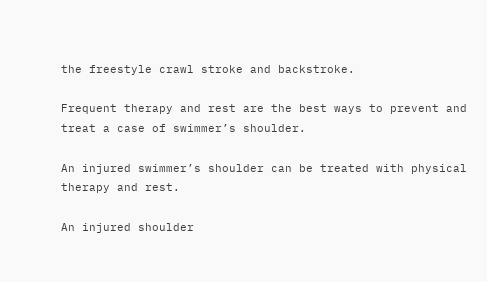the freestyle crawl stroke and backstroke.

Frequent therapy and rest are the best ways to prevent and treat a case of swimmer’s shoulder.

An injured swimmer’s shoulder can be treated with physical therapy and rest.

An injured shoulder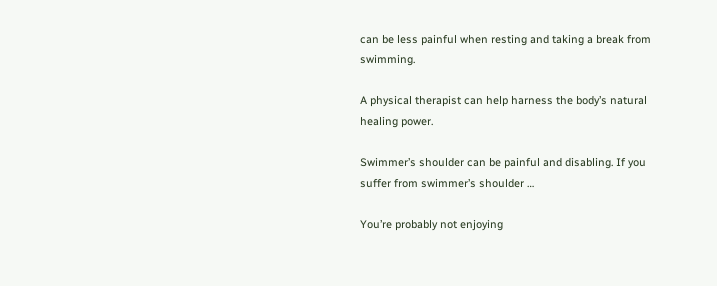can be less painful when resting and taking a break from swimming.

A physical therapist can help harness the body’s natural healing power.

Swimmer’s shoulder can be painful and disabling. If you suffer from swimmer’s shoulder …

You’re probably not enjoying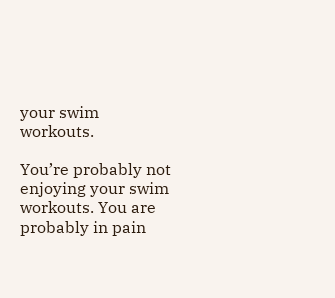your swim workouts.

You’re probably not enjoying your swim workouts. You are probably in pain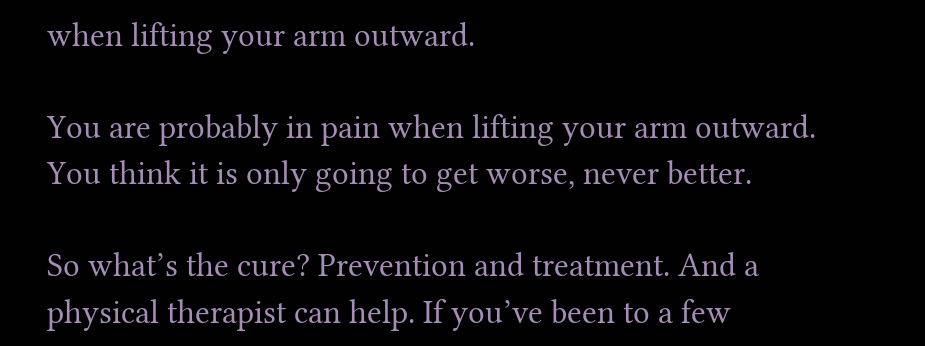when lifting your arm outward.

You are probably in pain when lifting your arm outward. You think it is only going to get worse, never better.

So what’s the cure? Prevention and treatment. And a physical therapist can help. If you’ve been to a few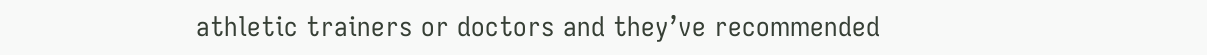athletic trainers or doctors and they’ve recommended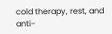cold therapy, rest, and anti-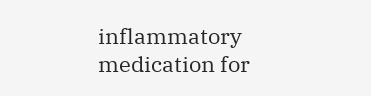inflammatory medication for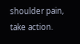shoulder pain, take action.